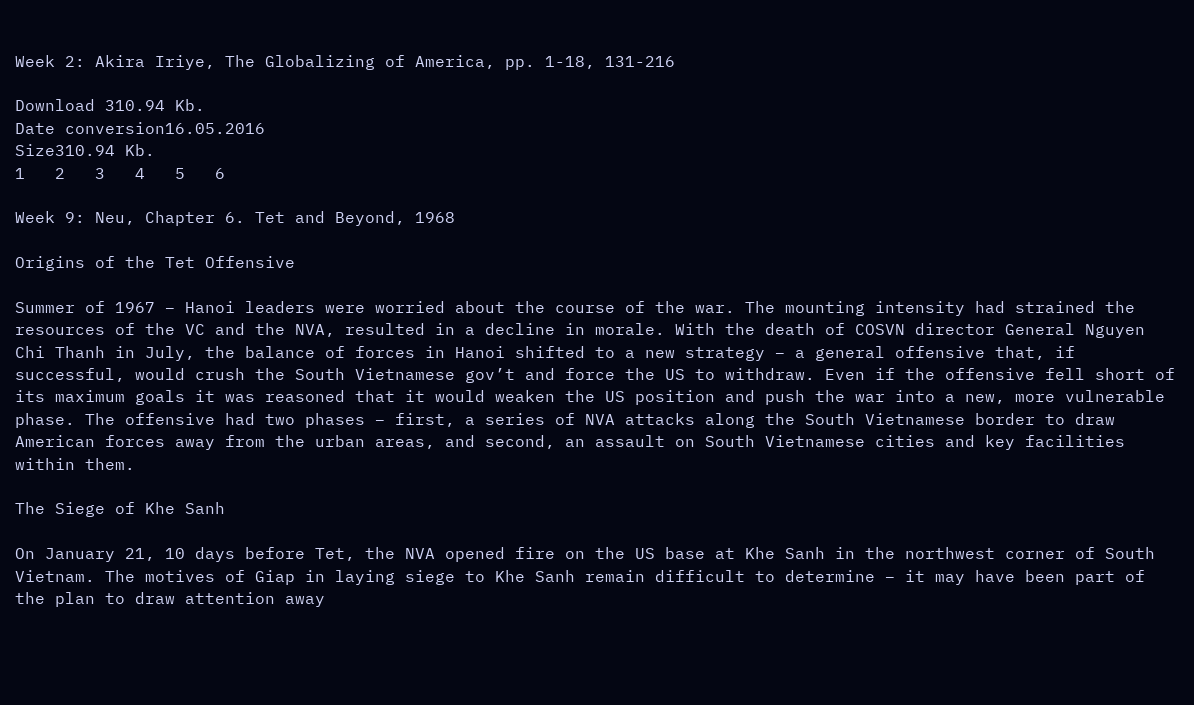Week 2: Akira Iriye, The Globalizing of America, pp. 1-18, 131-216

Download 310.94 Kb.
Date conversion16.05.2016
Size310.94 Kb.
1   2   3   4   5   6

Week 9: Neu, Chapter 6. Tet and Beyond, 1968

Origins of the Tet Offensive

Summer of 1967 – Hanoi leaders were worried about the course of the war. The mounting intensity had strained the resources of the VC and the NVA, resulted in a decline in morale. With the death of COSVN director General Nguyen Chi Thanh in July, the balance of forces in Hanoi shifted to a new strategy – a general offensive that, if successful, would crush the South Vietnamese gov’t and force the US to withdraw. Even if the offensive fell short of its maximum goals it was reasoned that it would weaken the US position and push the war into a new, more vulnerable phase. The offensive had two phases – first, a series of NVA attacks along the South Vietnamese border to draw American forces away from the urban areas, and second, an assault on South Vietnamese cities and key facilities within them.

The Siege of Khe Sanh

On January 21, 10 days before Tet, the NVA opened fire on the US base at Khe Sanh in the northwest corner of South Vietnam. The motives of Giap in laying siege to Khe Sanh remain difficult to determine – it may have been part of the plan to draw attention away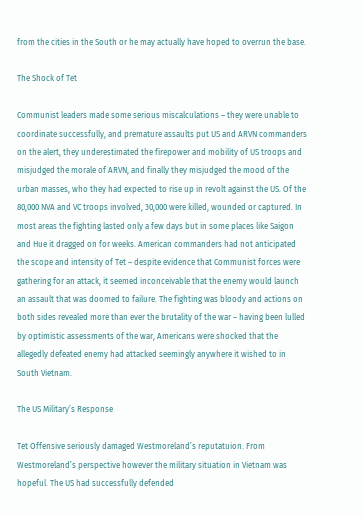from the cities in the South or he may actually have hoped to overrun the base.

The Shock of Tet

Communist leaders made some serious miscalculations – they were unable to coordinate successfully, and premature assaults put US and ARVN commanders on the alert, they underestimated the firepower and mobility of US troops and misjudged the morale of ARVN, and finally they misjudged the mood of the urban masses, who they had expected to rise up in revolt against the US. Of the 80,000 NVA and VC troops involved, 30,000 were killed, wounded or captured. In most areas the fighting lasted only a few days but in some places like Saigon and Hue it dragged on for weeks. American commanders had not anticipated the scope and intensity of Tet – despite evidence that Communist forces were gathering for an attack, it seemed inconceivable that the enemy would launch an assault that was doomed to failure. The fighting was bloody and actions on both sides revealed more than ever the brutality of the war – having been lulled by optimistic assessments of the war, Americans were shocked that the allegedly defeated enemy had attacked seemingly anywhere it wished to in South Vietnam.

The US Military’s Response

Tet Offensive seriously damaged Westmoreland’s reputatuion. From Westmoreland’s perspective however the military situation in Vietnam was hopeful. The US had successfully defended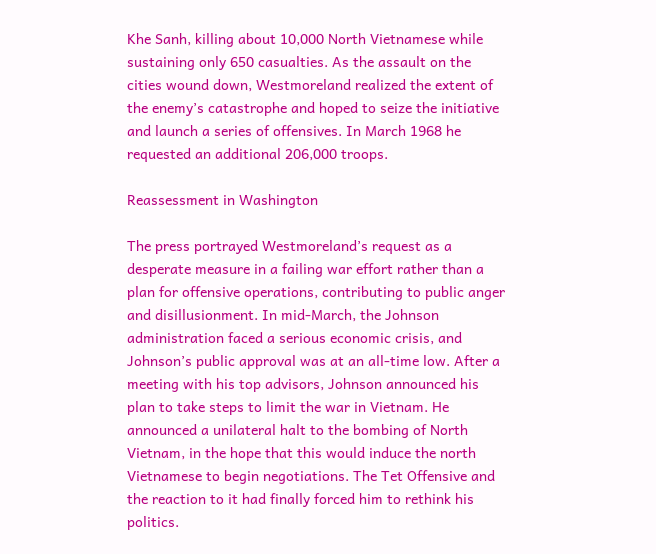Khe Sanh, killing about 10,000 North Vietnamese while sustaining only 650 casualties. As the assault on the cities wound down, Westmoreland realized the extent of the enemy’s catastrophe and hoped to seize the initiative and launch a series of offensives. In March 1968 he requested an additional 206,000 troops.

Reassessment in Washington

The press portrayed Westmoreland’s request as a desperate measure in a failing war effort rather than a plan for offensive operations, contributing to public anger and disillusionment. In mid-March, the Johnson administration faced a serious economic crisis, and Johnson’s public approval was at an all-time low. After a meeting with his top advisors, Johnson announced his plan to take steps to limit the war in Vietnam. He announced a unilateral halt to the bombing of North Vietnam, in the hope that this would induce the north Vietnamese to begin negotiations. The Tet Offensive and the reaction to it had finally forced him to rethink his politics.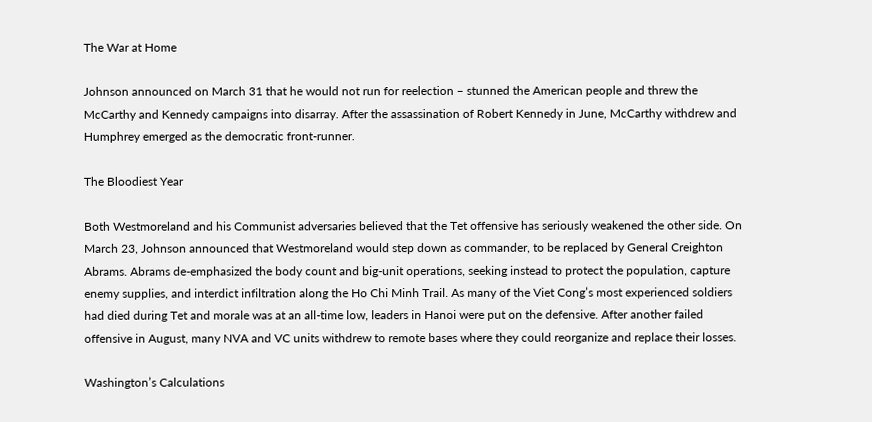The War at Home

Johnson announced on March 31 that he would not run for reelection – stunned the American people and threw the McCarthy and Kennedy campaigns into disarray. After the assassination of Robert Kennedy in June, McCarthy withdrew and Humphrey emerged as the democratic front-runner.

The Bloodiest Year

Both Westmoreland and his Communist adversaries believed that the Tet offensive has seriously weakened the other side. On March 23, Johnson announced that Westmoreland would step down as commander, to be replaced by General Creighton Abrams. Abrams de-emphasized the body count and big-unit operations, seeking instead to protect the population, capture enemy supplies, and interdict infiltration along the Ho Chi Minh Trail. As many of the Viet Cong’s most experienced soldiers had died during Tet and morale was at an all-time low, leaders in Hanoi were put on the defensive. After another failed offensive in August, many NVA and VC units withdrew to remote bases where they could reorganize and replace their losses.

Washington’s Calculations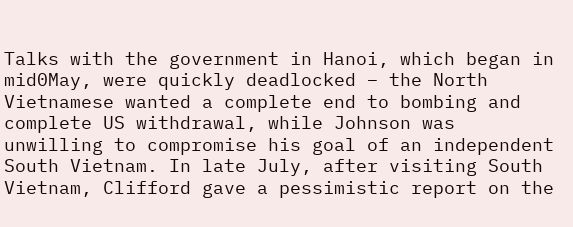Talks with the government in Hanoi, which began in mid0May, were quickly deadlocked – the North Vietnamese wanted a complete end to bombing and complete US withdrawal, while Johnson was unwilling to compromise his goal of an independent South Vietnam. In late July, after visiting South Vietnam, Clifford gave a pessimistic report on the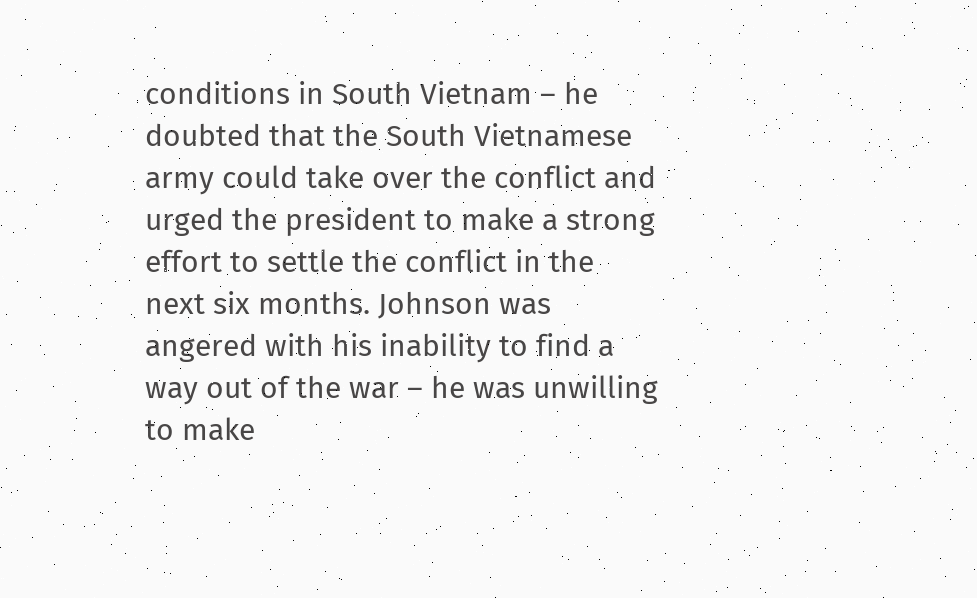conditions in South Vietnam – he doubted that the South Vietnamese army could take over the conflict and urged the president to make a strong effort to settle the conflict in the next six months. Johnson was angered with his inability to find a way out of the war – he was unwilling to make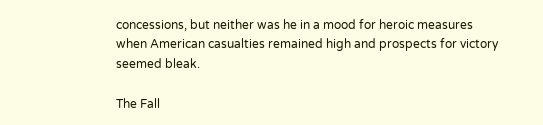concessions, but neither was he in a mood for heroic measures when American casualties remained high and prospects for victory seemed bleak.

The Fall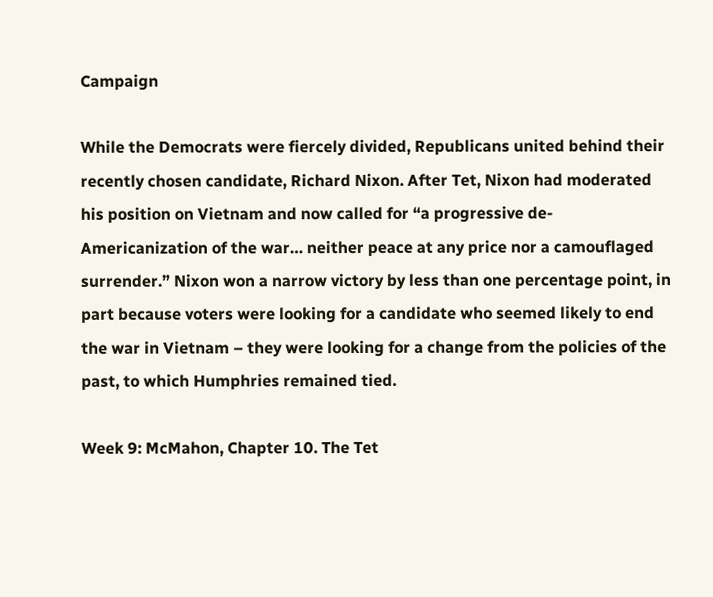Campaign

While the Democrats were fiercely divided, Republicans united behind their recently chosen candidate, Richard Nixon. After Tet, Nixon had moderated his position on Vietnam and now called for “a progressive de-Americanization of the war… neither peace at any price nor a camouflaged surrender.” Nixon won a narrow victory by less than one percentage point, in part because voters were looking for a candidate who seemed likely to end the war in Vietnam – they were looking for a change from the policies of the past, to which Humphries remained tied.

Week 9: McMahon, Chapter 10. The Tet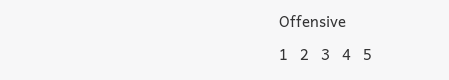Offensive

1   2   3   4   5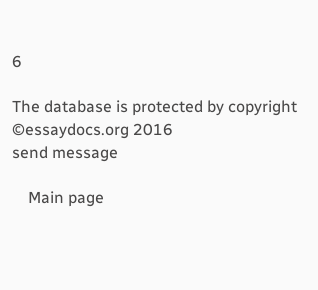6

The database is protected by copyright ©essaydocs.org 2016
send message

    Main page